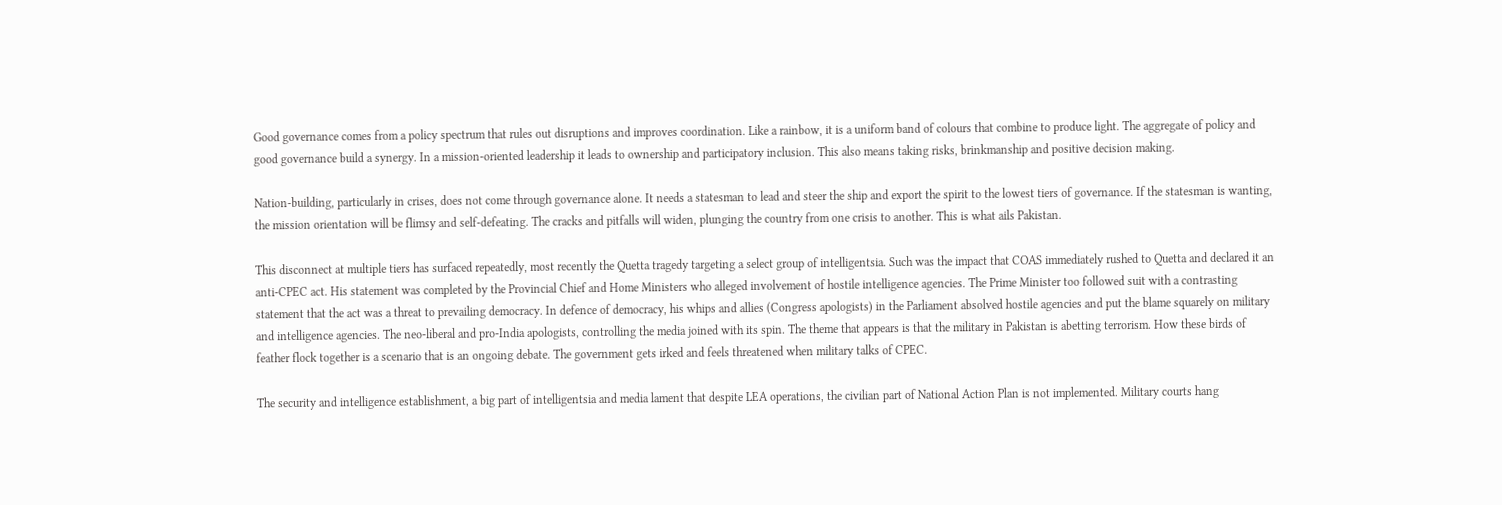Good governance comes from a policy spectrum that rules out disruptions and improves coordination. Like a rainbow, it is a uniform band of colours that combine to produce light. The aggregate of policy and good governance build a synergy. In a mission-oriented leadership it leads to ownership and participatory inclusion. This also means taking risks, brinkmanship and positive decision making.

Nation-building, particularly in crises, does not come through governance alone. It needs a statesman to lead and steer the ship and export the spirit to the lowest tiers of governance. If the statesman is wanting, the mission orientation will be flimsy and self-defeating. The cracks and pitfalls will widen, plunging the country from one crisis to another. This is what ails Pakistan.

This disconnect at multiple tiers has surfaced repeatedly, most recently the Quetta tragedy targeting a select group of intelligentsia. Such was the impact that COAS immediately rushed to Quetta and declared it an anti-CPEC act. His statement was completed by the Provincial Chief and Home Ministers who alleged involvement of hostile intelligence agencies. The Prime Minister too followed suit with a contrasting statement that the act was a threat to prevailing democracy. In defence of democracy, his whips and allies (Congress apologists) in the Parliament absolved hostile agencies and put the blame squarely on military and intelligence agencies. The neo-liberal and pro-India apologists, controlling the media joined with its spin. The theme that appears is that the military in Pakistan is abetting terrorism. How these birds of feather flock together is a scenario that is an ongoing debate. The government gets irked and feels threatened when military talks of CPEC.

The security and intelligence establishment, a big part of intelligentsia and media lament that despite LEA operations, the civilian part of National Action Plan is not implemented. Military courts hang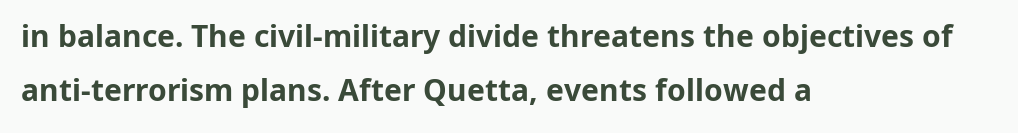in balance. The civil-military divide threatens the objectives of anti-terrorism plans. After Quetta, events followed a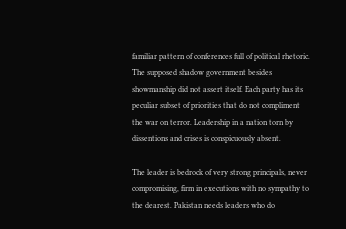familiar pattern of conferences full of political rhetoric. The supposed shadow government besides showmanship did not assert itself. Each party has its peculiar subset of priorities that do not compliment the war on terror. Leadership in a nation torn by dissentions and crises is conspicuously absent.

The leader is bedrock of very strong principals, never compromising, firm in executions with no sympathy to the dearest. Pakistan needs leaders who do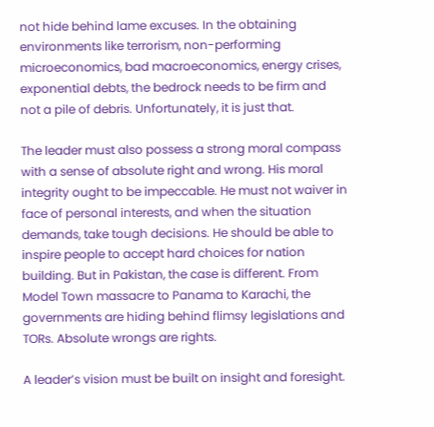not hide behind lame excuses. In the obtaining environments like terrorism, non-performing microeconomics, bad macroeconomics, energy crises, exponential debts, the bedrock needs to be firm and not a pile of debris. Unfortunately, it is just that.

The leader must also possess a strong moral compass with a sense of absolute right and wrong. His moral integrity ought to be impeccable. He must not waiver in face of personal interests, and when the situation demands, take tough decisions. He should be able to inspire people to accept hard choices for nation building. But in Pakistan, the case is different. From Model Town massacre to Panama to Karachi, the governments are hiding behind flimsy legislations and TORs. Absolute wrongs are rights.

A leader’s vision must be built on insight and foresight.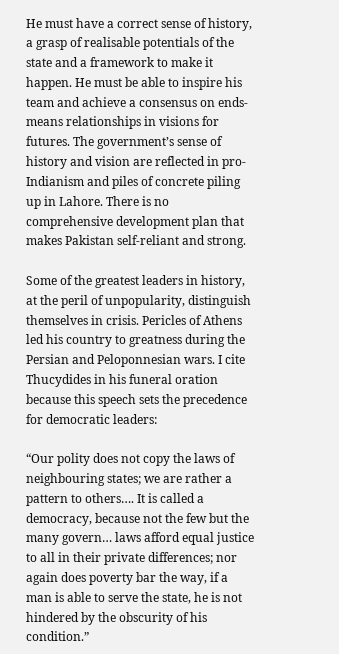He must have a correct sense of history, a grasp of realisable potentials of the state and a framework to make it happen. He must be able to inspire his team and achieve a consensus on ends-means relationships in visions for futures. The government’s sense of history and vision are reflected in pro-Indianism and piles of concrete piling up in Lahore. There is no comprehensive development plan that makes Pakistan self-reliant and strong.

Some of the greatest leaders in history, at the peril of unpopularity, distinguish themselves in crisis. Pericles of Athens led his country to greatness during the Persian and Peloponnesian wars. I cite Thucydides in his funeral oration because this speech sets the precedence for democratic leaders:

“Our polity does not copy the laws of neighbouring states; we are rather a pattern to others…. It is called a democracy, because not the few but the many govern… laws afford equal justice to all in their private differences; nor again does poverty bar the way, if a man is able to serve the state, he is not hindered by the obscurity of his condition.”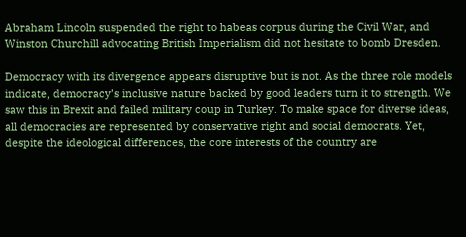Abraham Lincoln suspended the right to habeas corpus during the Civil War, and Winston Churchill advocating British Imperialism did not hesitate to bomb Dresden.

Democracy with its divergence appears disruptive but is not. As the three role models indicate, democracy’s inclusive nature backed by good leaders turn it to strength. We saw this in Brexit and failed military coup in Turkey. To make space for diverse ideas, all democracies are represented by conservative right and social democrats. Yet, despite the ideological differences, the core interests of the country are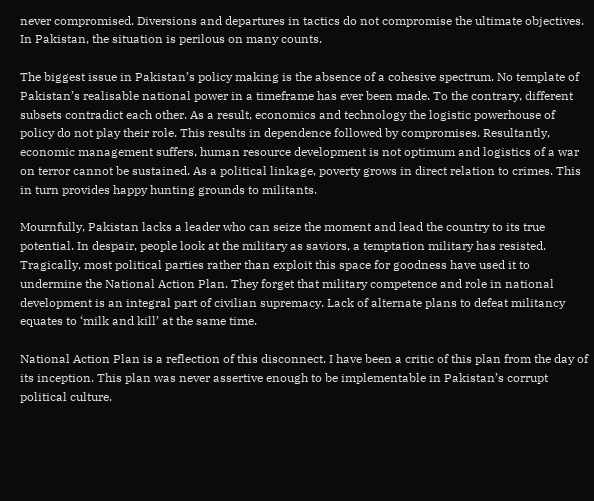never compromised. Diversions and departures in tactics do not compromise the ultimate objectives. In Pakistan, the situation is perilous on many counts.

The biggest issue in Pakistan’s policy making is the absence of a cohesive spectrum. No template of Pakistan’s realisable national power in a timeframe has ever been made. To the contrary, different subsets contradict each other. As a result, economics and technology the logistic powerhouse of policy do not play their role. This results in dependence followed by compromises. Resultantly, economic management suffers, human resource development is not optimum and logistics of a war on terror cannot be sustained. As a political linkage, poverty grows in direct relation to crimes. This in turn provides happy hunting grounds to militants.

Mournfully, Pakistan lacks a leader who can seize the moment and lead the country to its true potential. In despair, people look at the military as saviors, a temptation military has resisted. Tragically, most political parties rather than exploit this space for goodness have used it to undermine the National Action Plan. They forget that military competence and role in national development is an integral part of civilian supremacy. Lack of alternate plans to defeat militancy equates to ‘milk and kill’ at the same time.

National Action Plan is a reflection of this disconnect. I have been a critic of this plan from the day of its inception. This plan was never assertive enough to be implementable in Pakistan’s corrupt political culture.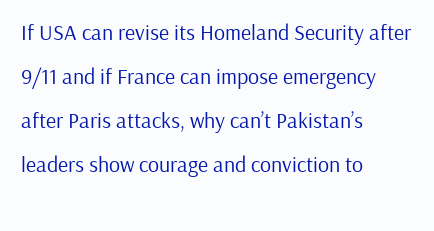If USA can revise its Homeland Security after 9/11 and if France can impose emergency after Paris attacks, why can’t Pakistan’s leaders show courage and conviction to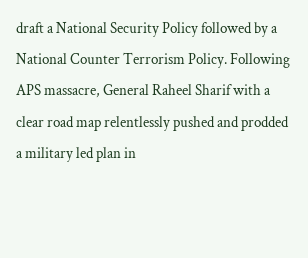draft a National Security Policy followed by a National Counter Terrorism Policy. Following APS massacre, General Raheel Sharif with a clear road map relentlessly pushed and prodded a military led plan in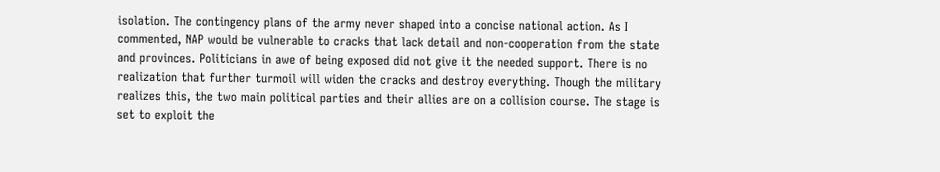isolation. The contingency plans of the army never shaped into a concise national action. As I commented, NAP would be vulnerable to cracks that lack detail and non-cooperation from the state and provinces. Politicians in awe of being exposed did not give it the needed support. There is no realization that further turmoil will widen the cracks and destroy everything. Though the military realizes this, the two main political parties and their allies are on a collision course. The stage is set to exploit the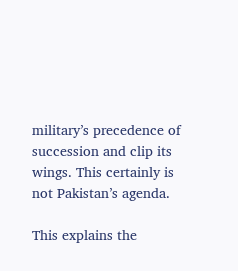military’s precedence of succession and clip its wings. This certainly is not Pakistan’s agenda.

This explains the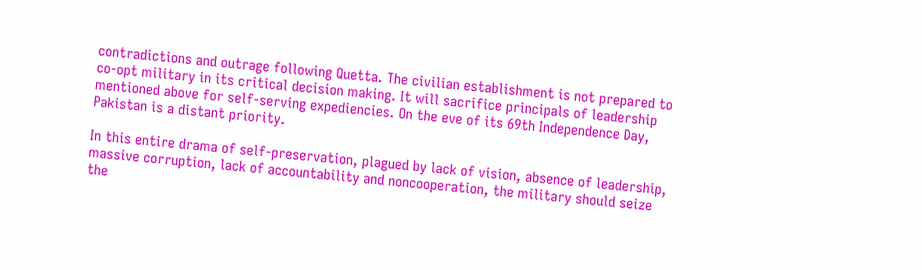contradictions and outrage following Quetta. The civilian establishment is not prepared to co-opt military in its critical decision making. It will sacrifice principals of leadership mentioned above for self-serving expediencies. On the eve of its 69th Independence Day, Pakistan is a distant priority.

In this entire drama of self-preservation, plagued by lack of vision, absence of leadership, massive corruption, lack of accountability and noncooperation, the military should seize the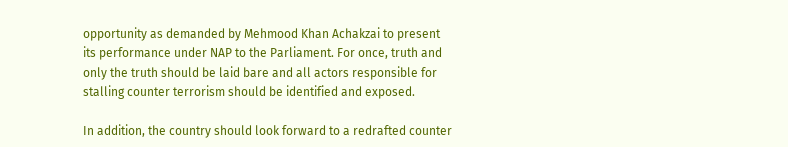opportunity as demanded by Mehmood Khan Achakzai to present its performance under NAP to the Parliament. For once, truth and only the truth should be laid bare and all actors responsible for stalling counter terrorism should be identified and exposed.

In addition, the country should look forward to a redrafted counter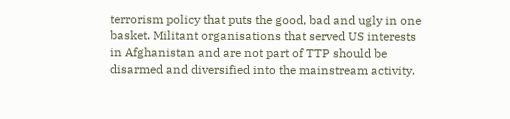terrorism policy that puts the good, bad and ugly in one basket. Militant organisations that served US interests in Afghanistan and are not part of TTP should be disarmed and diversified into the mainstream activity.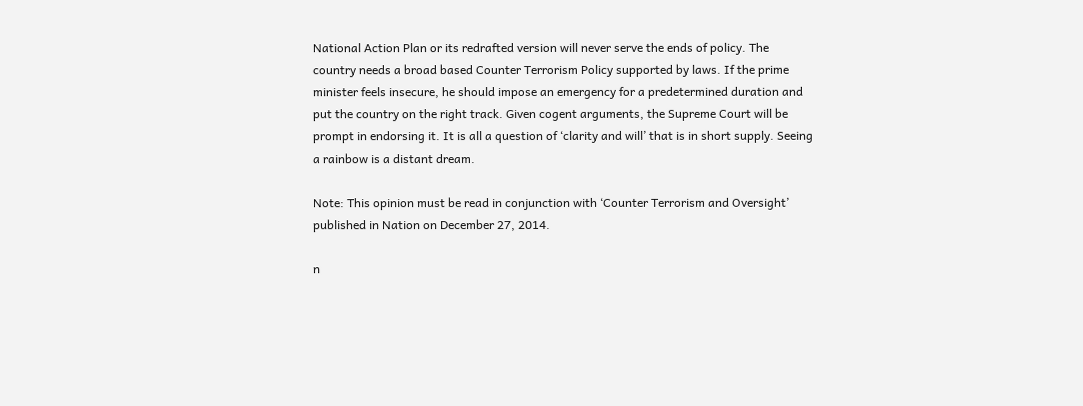National Action Plan or its redrafted version will never serve the ends of policy. The country needs a broad based Counter Terrorism Policy supported by laws. If the prime minister feels insecure, he should impose an emergency for a predetermined duration and put the country on the right track. Given cogent arguments, the Supreme Court will be prompt in endorsing it. It is all a question of ‘clarity and will’ that is in short supply. Seeing a rainbow is a distant dream.

Note: This opinion must be read in conjunction with ‘Counter Terrorism and Oversight’ published in Nation on December 27, 2014.

n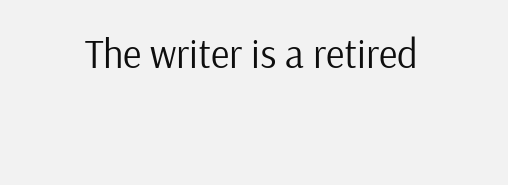The writer is a retired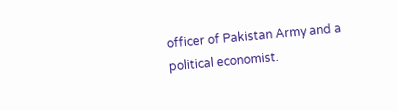officer of Pakistan Army and a political economist.